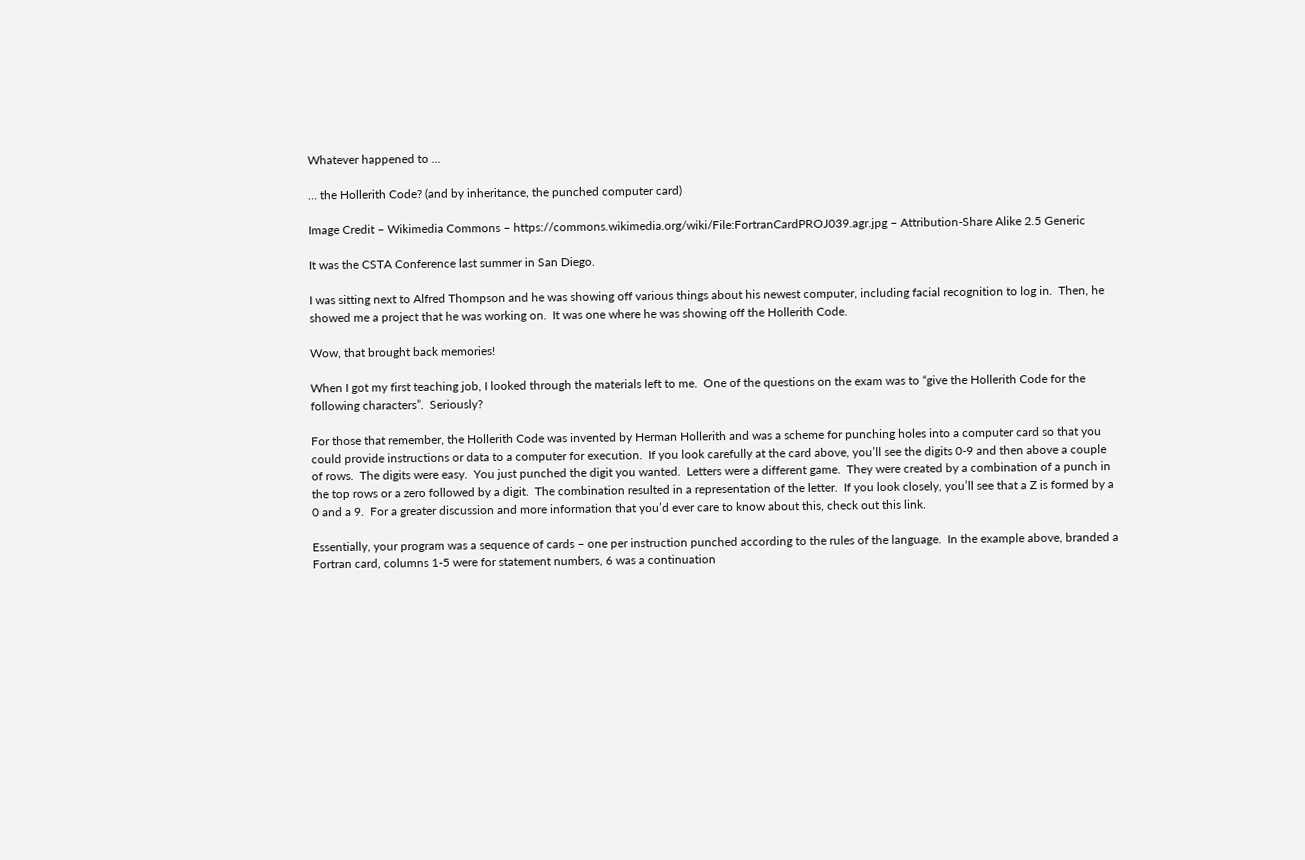Whatever happened to …

… the Hollerith Code? (and by inheritance, the punched computer card)

Image Credit – Wikimedia Commons – https://commons.wikimedia.org/wiki/File:FortranCardPROJ039.agr.jpg – Attribution-Share Alike 2.5 Generic

It was the CSTA Conference last summer in San Diego.

I was sitting next to Alfred Thompson and he was showing off various things about his newest computer, including facial recognition to log in.  Then, he showed me a project that he was working on.  It was one where he was showing off the Hollerith Code.

Wow, that brought back memories!

When I got my first teaching job, I looked through the materials left to me.  One of the questions on the exam was to “give the Hollerith Code for the following characters”.  Seriously?

For those that remember, the Hollerith Code was invented by Herman Hollerith and was a scheme for punching holes into a computer card so that you could provide instructions or data to a computer for execution.  If you look carefully at the card above, you’ll see the digits 0-9 and then above a couple of rows.  The digits were easy.  You just punched the digit you wanted.  Letters were a different game.  They were created by a combination of a punch in the top rows or a zero followed by a digit.  The combination resulted in a representation of the letter.  If you look closely, you’ll see that a Z is formed by a 0 and a 9.  For a greater discussion and more information that you’d ever care to know about this, check out this link.

Essentially, your program was a sequence of cards – one per instruction punched according to the rules of the language.  In the example above, branded a Fortran card, columns 1-5 were for statement numbers, 6 was a continuation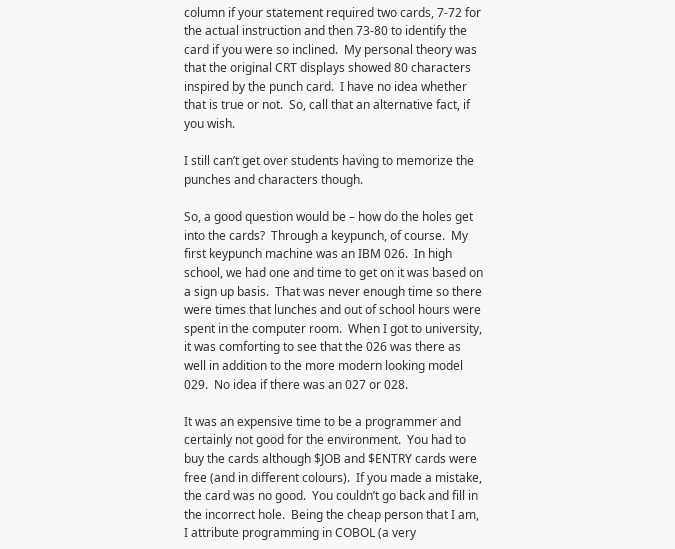column if your statement required two cards, 7-72 for the actual instruction and then 73-80 to identify the card if you were so inclined.  My personal theory was that the original CRT displays showed 80 characters inspired by the punch card.  I have no idea whether that is true or not.  So, call that an alternative fact, if you wish.

I still can’t get over students having to memorize the punches and characters though.

So, a good question would be – how do the holes get into the cards?  Through a keypunch, of course.  My first keypunch machine was an IBM 026.  In high school, we had one and time to get on it was based on a sign up basis.  That was never enough time so there were times that lunches and out of school hours were spent in the computer room.  When I got to university, it was comforting to see that the 026 was there as well in addition to the more modern looking model 029.  No idea if there was an 027 or 028.

It was an expensive time to be a programmer and certainly not good for the environment.  You had to buy the cards although $JOB and $ENTRY cards were free (and in different colours).  If you made a mistake, the card was no good.  You couldn’t go back and fill in the incorrect hole.  Being the cheap person that I am, I attribute programming in COBOL (a very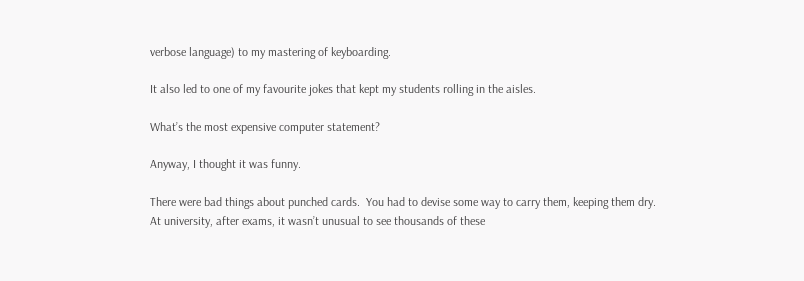verbose language) to my mastering of keyboarding.

It also led to one of my favourite jokes that kept my students rolling in the aisles.

What’s the most expensive computer statement?

Anyway, I thought it was funny.

There were bad things about punched cards.  You had to devise some way to carry them, keeping them dry.  At university, after exams, it wasn’t unusual to see thousands of these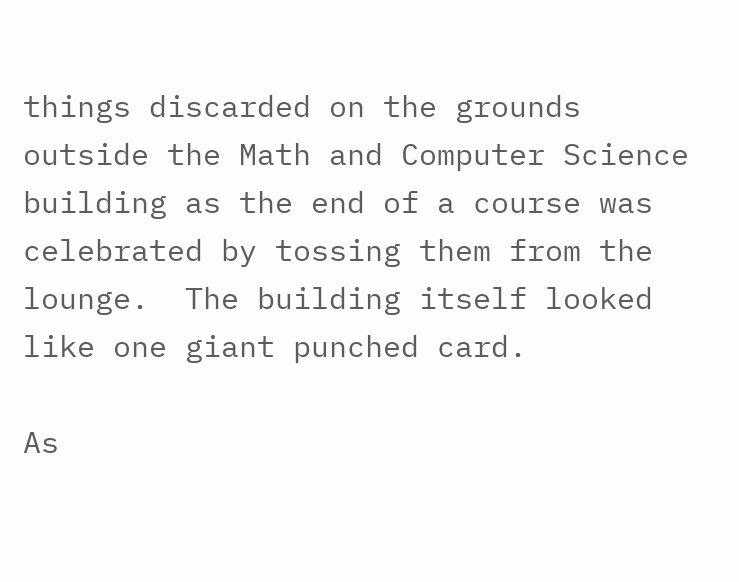things discarded on the grounds outside the Math and Computer Science building as the end of a course was celebrated by tossing them from the lounge.  The building itself looked like one giant punched card.

As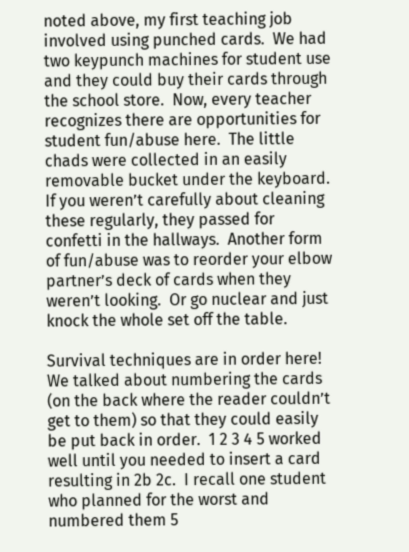noted above, my first teaching job involved using punched cards.  We had two keypunch machines for student use and they could buy their cards through the school store.  Now, every teacher recognizes there are opportunities for student fun/abuse here.  The little chads were collected in an easily removable bucket under the keyboard.  If you weren’t carefully about cleaning these regularly, they passed for confetti in the hallways.  Another form of fun/abuse was to reorder your elbow partner’s deck of cards when they weren’t looking.  Or go nuclear and just knock the whole set off the table.

Survival techniques are in order here!  We talked about numbering the cards (on the back where the reader couldn’t get to them) so that they could easily be put back in order.  1 2 3 4 5 worked well until you needed to insert a card resulting in 2b 2c.  I recall one student who planned for the worst and numbered them 5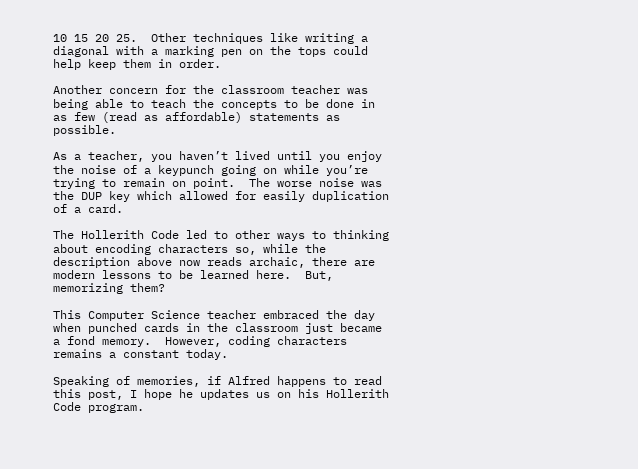10 15 20 25.  Other techniques like writing a diagonal with a marking pen on the tops could help keep them in order.

Another concern for the classroom teacher was being able to teach the concepts to be done in as few (read as affordable) statements as possible.

As a teacher, you haven’t lived until you enjoy the noise of a keypunch going on while you’re trying to remain on point.  The worse noise was the DUP key which allowed for easily duplication of a card.

The Hollerith Code led to other ways to thinking about encoding characters so, while the description above now reads archaic, there are modern lessons to be learned here.  But, memorizing them?

This Computer Science teacher embraced the day when punched cards in the classroom just became a fond memory.  However, coding characters remains a constant today.

Speaking of memories, if Alfred happens to read this post, I hope he updates us on his Hollerith Code program.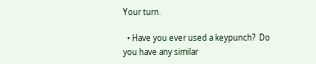Your turn.

  • Have you ever used a keypunch?  Do you have any similar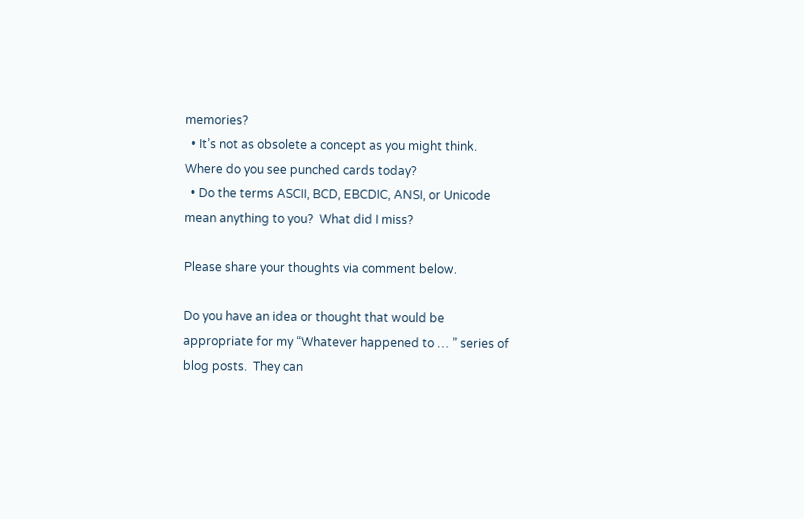memories?
  • It’s not as obsolete a concept as you might think.  Where do you see punched cards today?
  • Do the terms ASCII, BCD, EBCDIC, ANSI, or Unicode mean anything to you?  What did I miss?

Please share your thoughts via comment below.

Do you have an idea or thought that would be appropriate for my “Whatever happened to … ” series of blog posts.  They can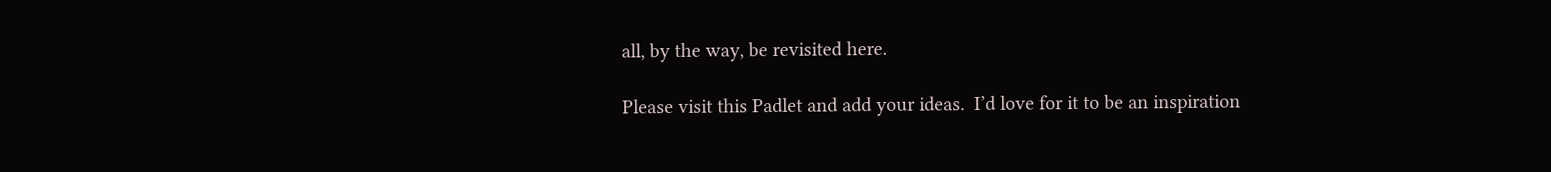all, by the way, be revisited here.

Please visit this Padlet and add your ideas.  I’d love for it to be an inspiration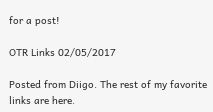for a post!

OTR Links 02/05/2017

Posted from Diigo. The rest of my favorite links are here.